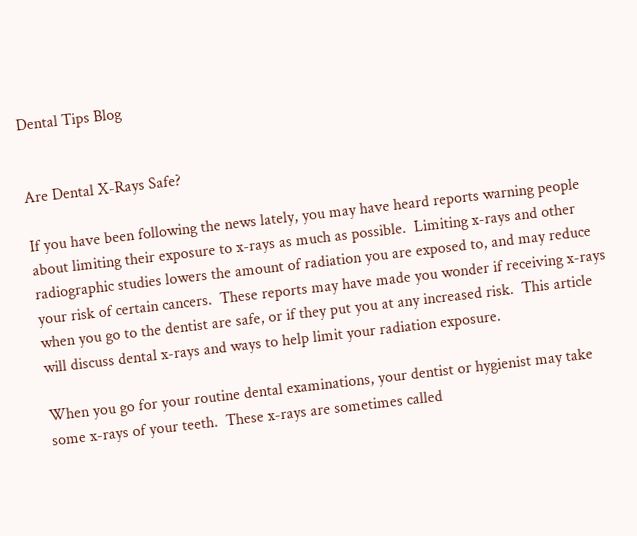Dental Tips Blog


Are Dental X-Rays Safe?

If you have been following the news lately, you may have heard reports warning people about limiting their exposure to x-rays as much as possible.  Limiting x-rays and other radiographic studies lowers the amount of radiation you are exposed to, and may reduce your risk of certain cancers.  These reports may have made you wonder if receiving x-rays when you go to the dentist are safe, or if they put you at any increased risk.  This article will discuss dental x-rays and ways to help limit your radiation exposure.

When you go for your routine dental examinations, your dentist or hygienist may take some x-rays of your teeth.  These x-rays are sometimes called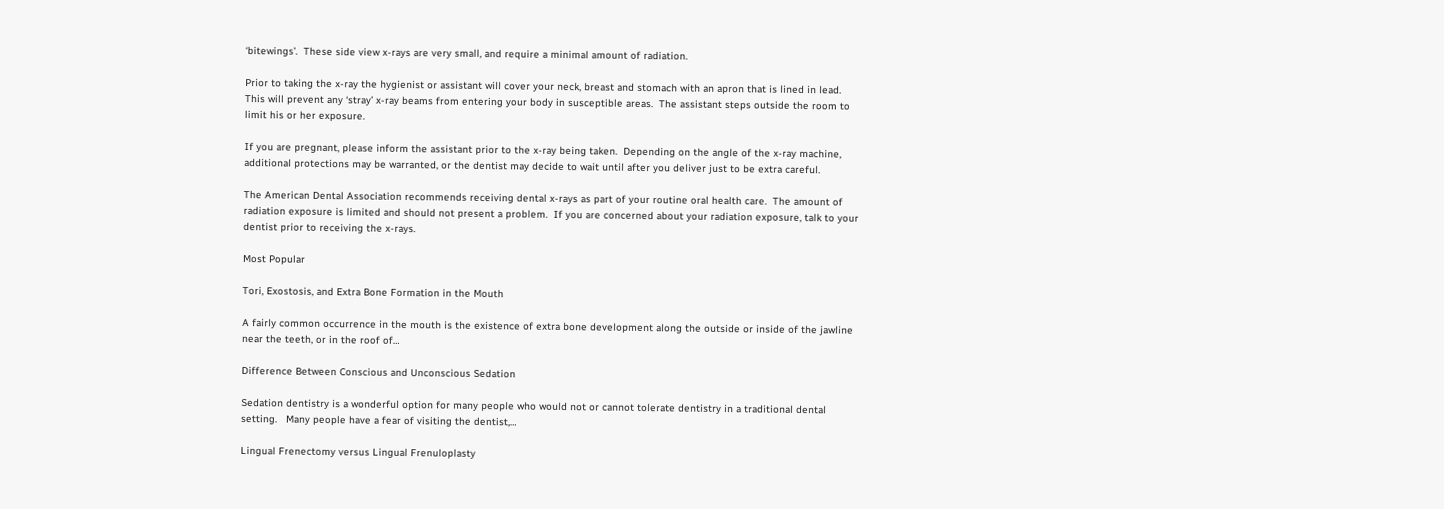‘bitewings’.  These side view x-rays are very small, and require a minimal amount of radiation.

Prior to taking the x-ray the hygienist or assistant will cover your neck, breast and stomach with an apron that is lined in lead.  This will prevent any ‘stray’ x-ray beams from entering your body in susceptible areas.  The assistant steps outside the room to limit his or her exposure.

If you are pregnant, please inform the assistant prior to the x-ray being taken.  Depending on the angle of the x-ray machine, additional protections may be warranted, or the dentist may decide to wait until after you deliver just to be extra careful.

The American Dental Association recommends receiving dental x-rays as part of your routine oral health care.  The amount of radiation exposure is limited and should not present a problem.  If you are concerned about your radiation exposure, talk to your dentist prior to receiving the x-rays.

Most Popular

Tori, Exostosis, and Extra Bone Formation in the Mouth

A fairly common occurrence in the mouth is the existence of extra bone development along the outside or inside of the jawline near the teeth, or in the roof of…

Difference Between Conscious and Unconscious Sedation

Sedation dentistry is a wonderful option for many people who would not or cannot tolerate dentistry in a traditional dental setting.   Many people have a fear of visiting the dentist,…

Lingual Frenectomy versus Lingual Frenuloplasty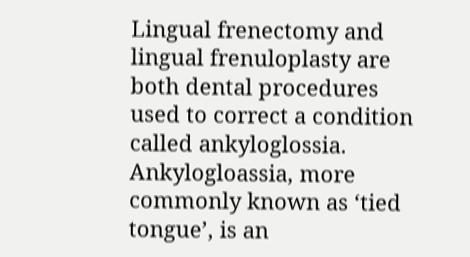Lingual frenectomy and lingual frenuloplasty are both dental procedures used to correct a condition called ankyloglossia. Ankylogloassia, more commonly known as ‘tied tongue’, is an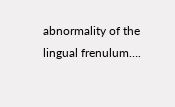abnormality of the lingual frenulum….